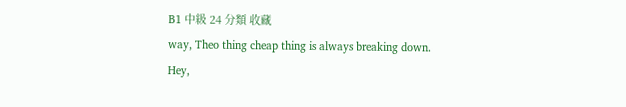B1 中級 24 分類 收藏
way, Theo thing cheap thing is always breaking down.
Hey,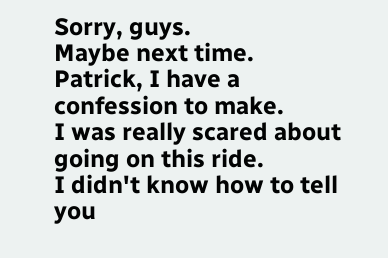Sorry, guys.
Maybe next time.
Patrick, I have a confession to make.
I was really scared about going on this ride.
I didn't know how to tell you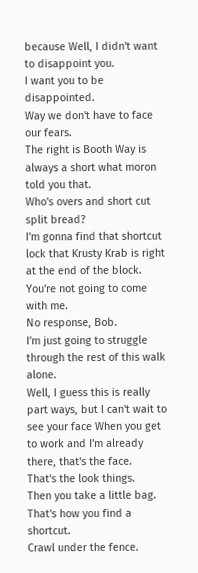because Well, I didn't want to disappoint you.
I want you to be disappointed.
Way we don't have to face our fears.
The right is Booth Way is always a short what moron told you that.
Who's overs and short cut split bread?
I'm gonna find that shortcut lock that Krusty Krab is right at the end of the block.
You're not going to come with me.
No response, Bob.
I'm just going to struggle through the rest of this walk alone.
Well, I guess this is really part ways, but I can't wait to see your face When you get to work and I'm already there, that's the face.
That's the look things.
Then you take a little bag.
That's how you find a shortcut.
Crawl under the fence.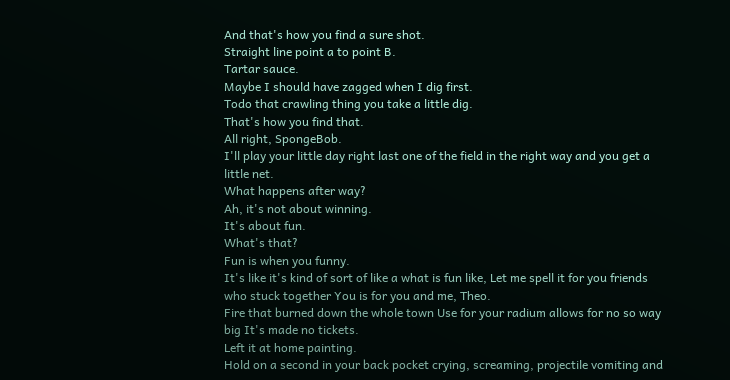And that's how you find a sure shot.
Straight line point a to point B.
Tartar sauce.
Maybe I should have zagged when I dig first.
Todo that crawling thing you take a little dig.
That's how you find that.
All right, SpongeBob.
I'll play your little day right last one of the field in the right way and you get a little net.
What happens after way?
Ah, it's not about winning.
It's about fun.
What's that?
Fun is when you funny.
It's like it's kind of sort of like a what is fun like, Let me spell it for you friends who stuck together You is for you and me, Theo.
Fire that burned down the whole town Use for your radium allows for no so way big It's made no tickets.
Left it at home painting.
Hold on a second in your back pocket crying, screaming, projectile vomiting and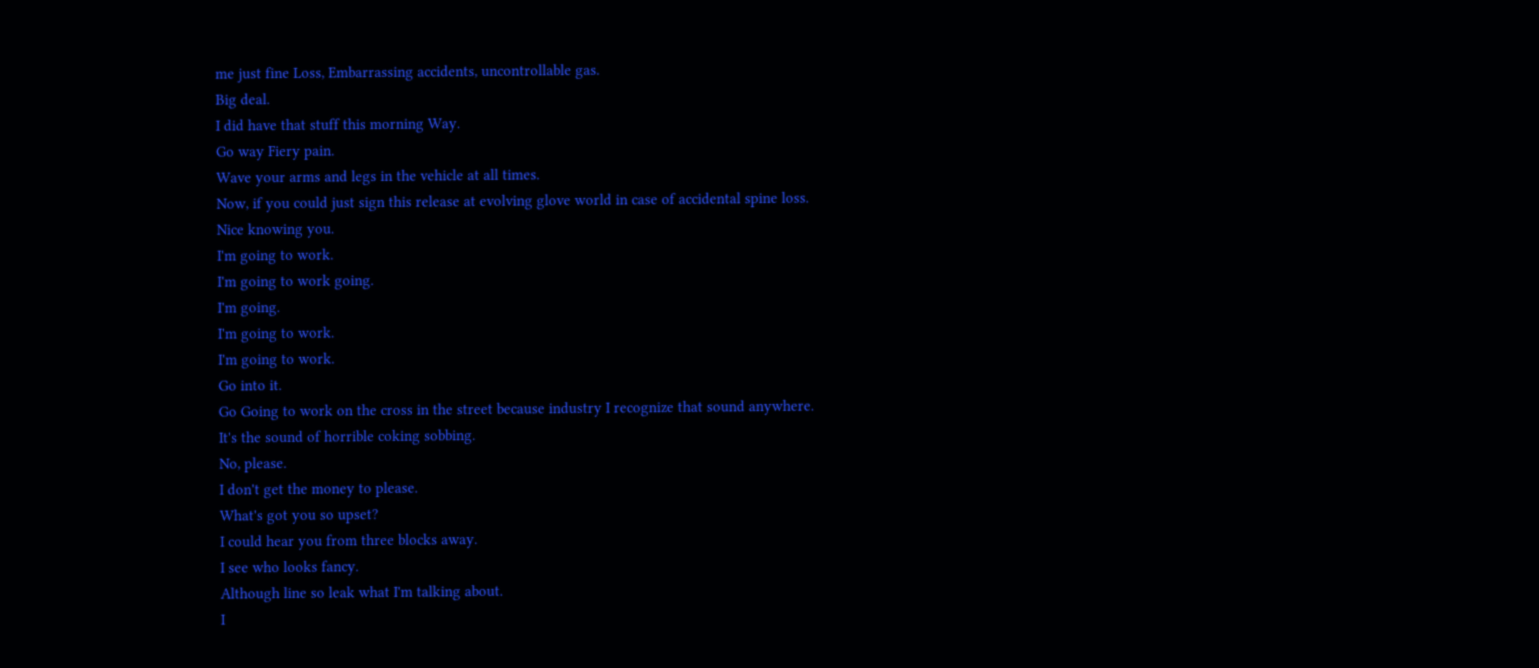me just fine Loss, Embarrassing accidents, uncontrollable gas.
Big deal.
I did have that stuff this morning Way.
Go way Fiery pain.
Wave your arms and legs in the vehicle at all times.
Now, if you could just sign this release at evolving glove world in case of accidental spine loss.
Nice knowing you.
I'm going to work.
I'm going to work going.
I'm going.
I'm going to work.
I'm going to work.
Go into it.
Go Going to work on the cross in the street because industry I recognize that sound anywhere.
It's the sound of horrible coking sobbing.
No, please.
I don't get the money to please.
What's got you so upset?
I could hear you from three blocks away.
I see who looks fancy.
Although line so leak what I'm talking about.
I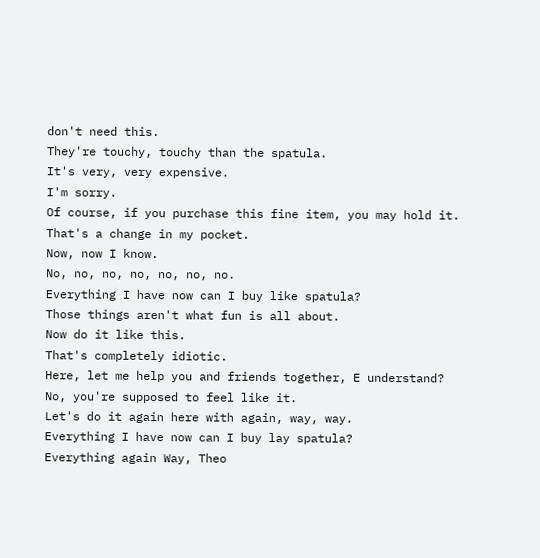don't need this.
They're touchy, touchy than the spatula.
It's very, very expensive.
I'm sorry.
Of course, if you purchase this fine item, you may hold it.
That's a change in my pocket.
Now, now I know.
No, no, no, no, no, no, no.
Everything I have now can I buy like spatula?
Those things aren't what fun is all about.
Now do it like this.
That's completely idiotic.
Here, let me help you and friends together, E understand?
No, you're supposed to feel like it.
Let's do it again here with again, way, way.
Everything I have now can I buy lay spatula?
Everything again Way, Theo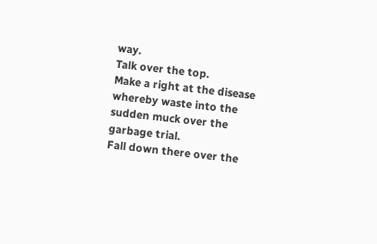way.
Talk over the top.
Make a right at the disease whereby waste into the sudden muck over the garbage trial.
Fall down there over the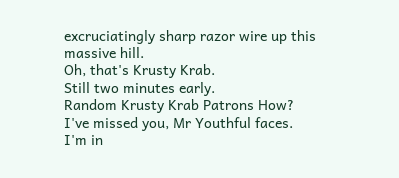excruciatingly sharp razor wire up this massive hill.
Oh, that's Krusty Krab.
Still two minutes early.
Random Krusty Krab Patrons How?
I've missed you, Mr Youthful faces.
I'm in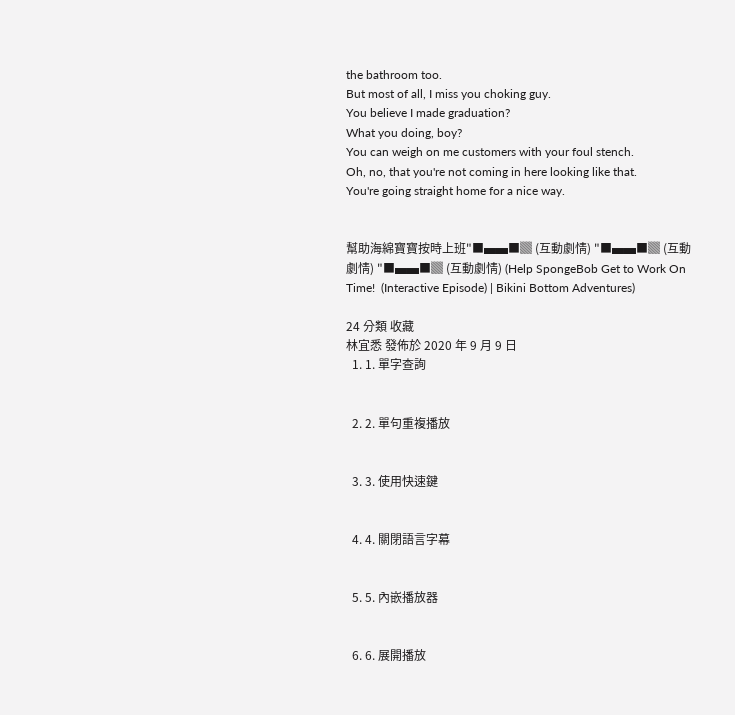the bathroom too.
But most of all, I miss you choking guy.
You believe I made graduation?
What you doing, boy?
You can weigh on me customers with your foul stench.
Oh, no, that you're not coming in here looking like that.
You're going straight home for a nice way.


幫助海綿寶寶按時上班"■▄▄■▓ (互動劇情) "■▄▄■▓ (互動劇情) "■▄▄■▓ (互動劇情) (Help SpongeBob Get to Work On Time!  (Interactive Episode) | Bikini Bottom Adventures)

24 分類 收藏
林宜悉 發佈於 2020 年 9 月 9 日
  1. 1. 單字查詢


  2. 2. 單句重複播放


  3. 3. 使用快速鍵


  4. 4. 關閉語言字幕


  5. 5. 內嵌播放器


  6. 6. 展開播放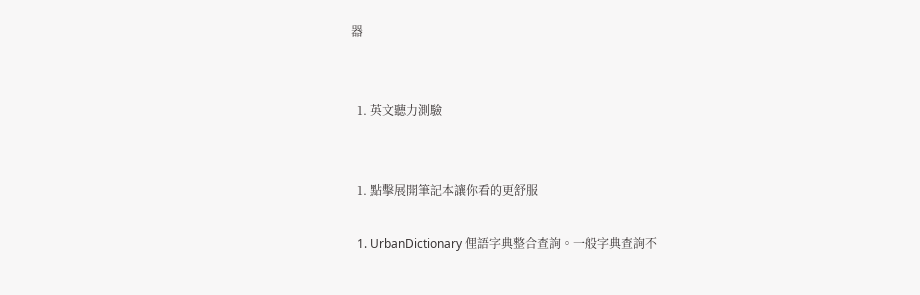器


  1. 英文聽力測驗


  1. 點擊展開筆記本讓你看的更舒服

  1. UrbanDictionary 俚語字典整合查詢。一般字典查詢不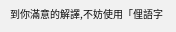到你滿意的解譯,不妨使用「俚語字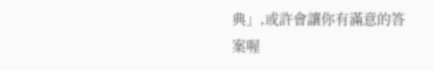典」,或許會讓你有滿意的答案喔